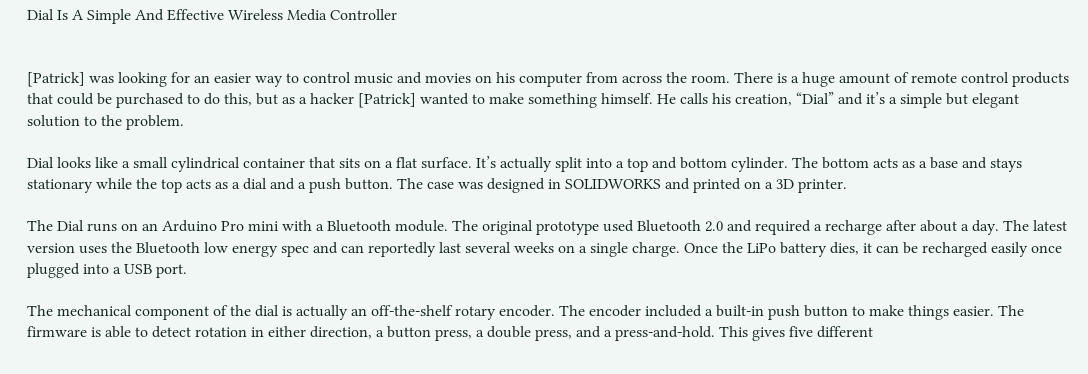Dial Is A Simple And Effective Wireless Media Controller


[Patrick] was looking for an easier way to control music and movies on his computer from across the room. There is a huge amount of remote control products that could be purchased to do this, but as a hacker [Patrick] wanted to make something himself. He calls his creation, “Dial” and it’s a simple but elegant solution to the problem.

Dial looks like a small cylindrical container that sits on a flat surface. It’s actually split into a top and bottom cylinder. The bottom acts as a base and stays stationary while the top acts as a dial and a push button. The case was designed in SOLIDWORKS and printed on a 3D printer.

The Dial runs on an Arduino Pro mini with a Bluetooth module. The original prototype used Bluetooth 2.0 and required a recharge after about a day. The latest version uses the Bluetooth low energy spec and can reportedly last several weeks on a single charge. Once the LiPo battery dies, it can be recharged easily once plugged into a USB port.

The mechanical component of the dial is actually an off-the-shelf rotary encoder. The encoder included a built-in push button to make things easier. The firmware is able to detect rotation in either direction, a button press, a double press, and a press-and-hold. This gives five different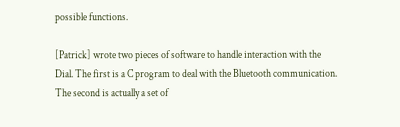possible functions.

[Patrick] wrote two pieces of software to handle interaction with the Dial. The first is a C program to deal with the Bluetooth communication. The second is actually a set of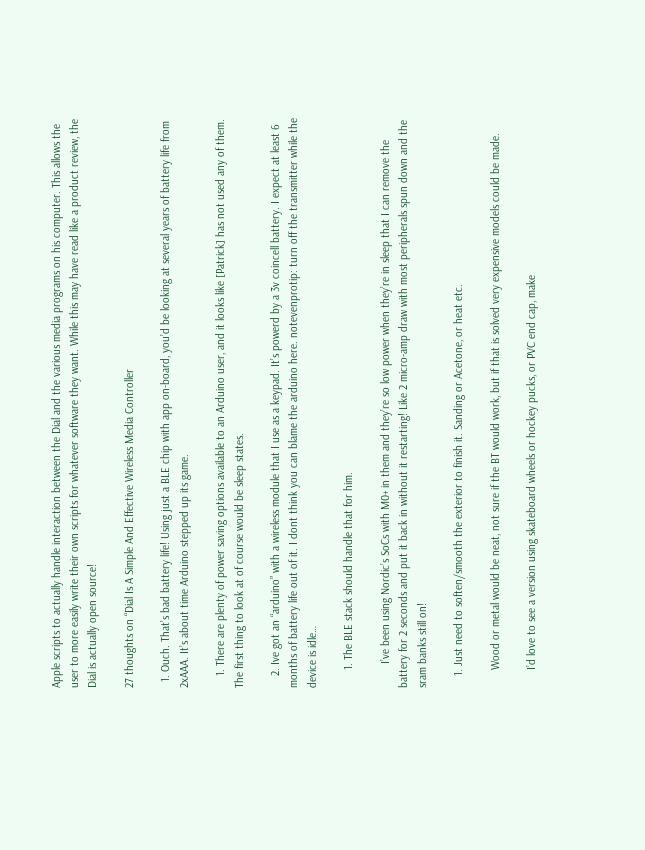Apple scripts to actually handle interaction between the Dial and the various media programs on his computer. This allows the user to more easily write their own scripts for whatever software they want. While this may have read like a product review, the Dial is actually open source!

27 thoughts on “Dial Is A Simple And Effective Wireless Media Controller

  1. Ouch. That’s bad battery life! Using just a BLE chip with app on-board, you’d be looking at several years of battery life from 2xAAA. It’s about time Arduino stepped up its game.

    1. There are plenty of power saving options available to an Arduino user, and it looks like [Patrick] has not used any of them. The first thing to look at of course would be sleep states.

    2. Ive got an “arduino” with a wireless module that I use as a keypad. It’s powerd by a 3v coincell battery. I expect at least 6 months of battery life out of it. I dont think you can blame the arduino here. notevenprotip: turn off the transmitter while the device is idle…

      1. The BLE stack should handle that for him.

        I’ve been using Nordic’s SoCs with M0+ in them and they’re so low power when they’re in sleep that I can remove the battery for 2 seconds and put it back in without it restarting! Like 2 micro-amp draw with most peripherals spun down and the sram banks still on!

    1. Just need to soften/smooth the exterior to finish it. Sanding or Acetone, or heat etc.

      Wood or metal would be neat, not sure if the BT would work, but if that is solved very expensive models could be made.

      I’d love to see a version using skateboard wheels or hockey pucks, or PVC end cap, make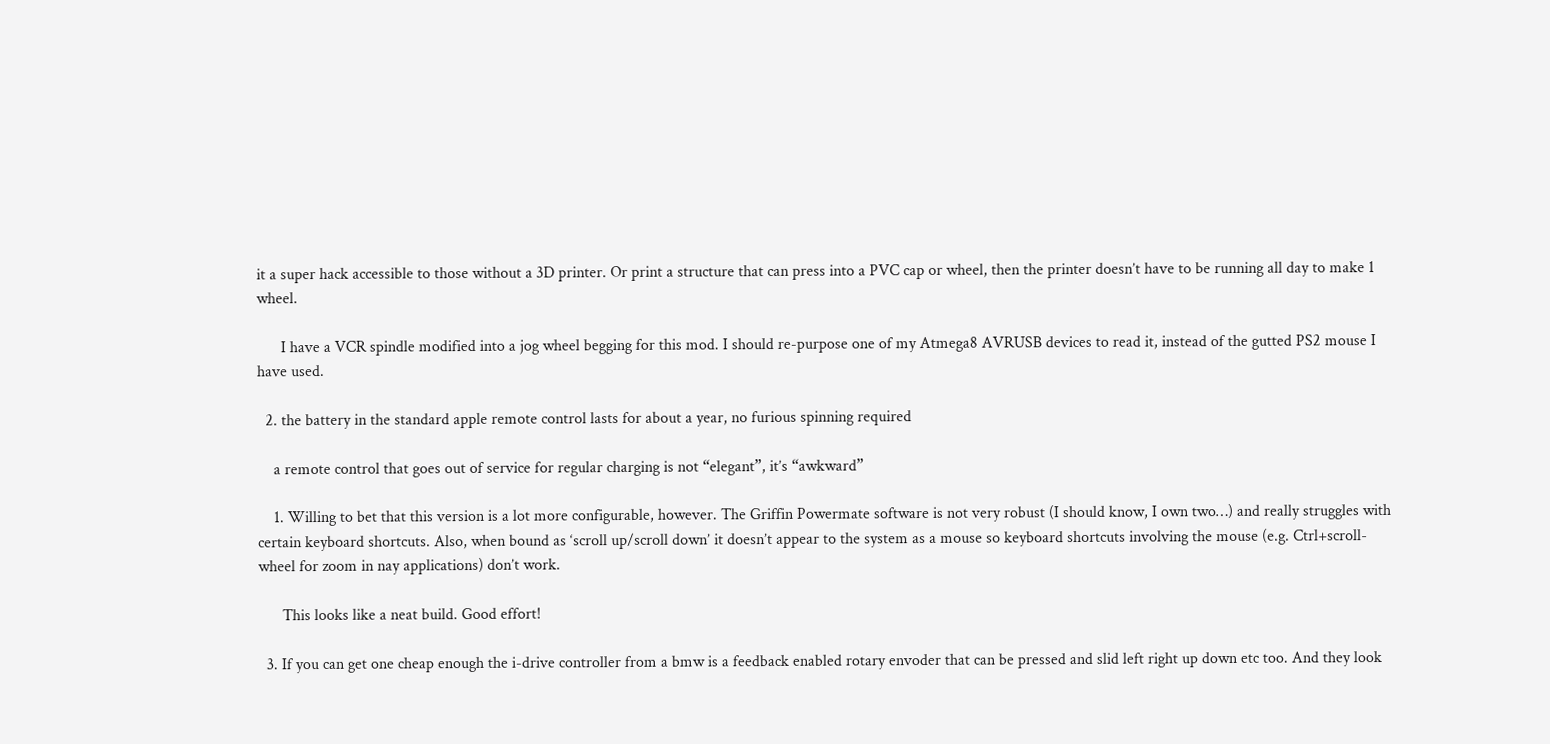it a super hack accessible to those without a 3D printer. Or print a structure that can press into a PVC cap or wheel, then the printer doesn’t have to be running all day to make 1 wheel.

      I have a VCR spindle modified into a jog wheel begging for this mod. I should re-purpose one of my Atmega8 AVRUSB devices to read it, instead of the gutted PS2 mouse I have used.

  2. the battery in the standard apple remote control lasts for about a year, no furious spinning required

    a remote control that goes out of service for regular charging is not “elegant”, it’s “awkward”

    1. Willing to bet that this version is a lot more configurable, however. The Griffin Powermate software is not very robust (I should know, I own two…) and really struggles with certain keyboard shortcuts. Also, when bound as ‘scroll up/scroll down’ it doesn’t appear to the system as a mouse so keyboard shortcuts involving the mouse (e.g. Ctrl+scroll-wheel for zoom in nay applications) don’t work.

      This looks like a neat build. Good effort!

  3. If you can get one cheap enough the i-drive controller from a bmw is a feedback enabled rotary envoder that can be pressed and slid left right up down etc too. And they look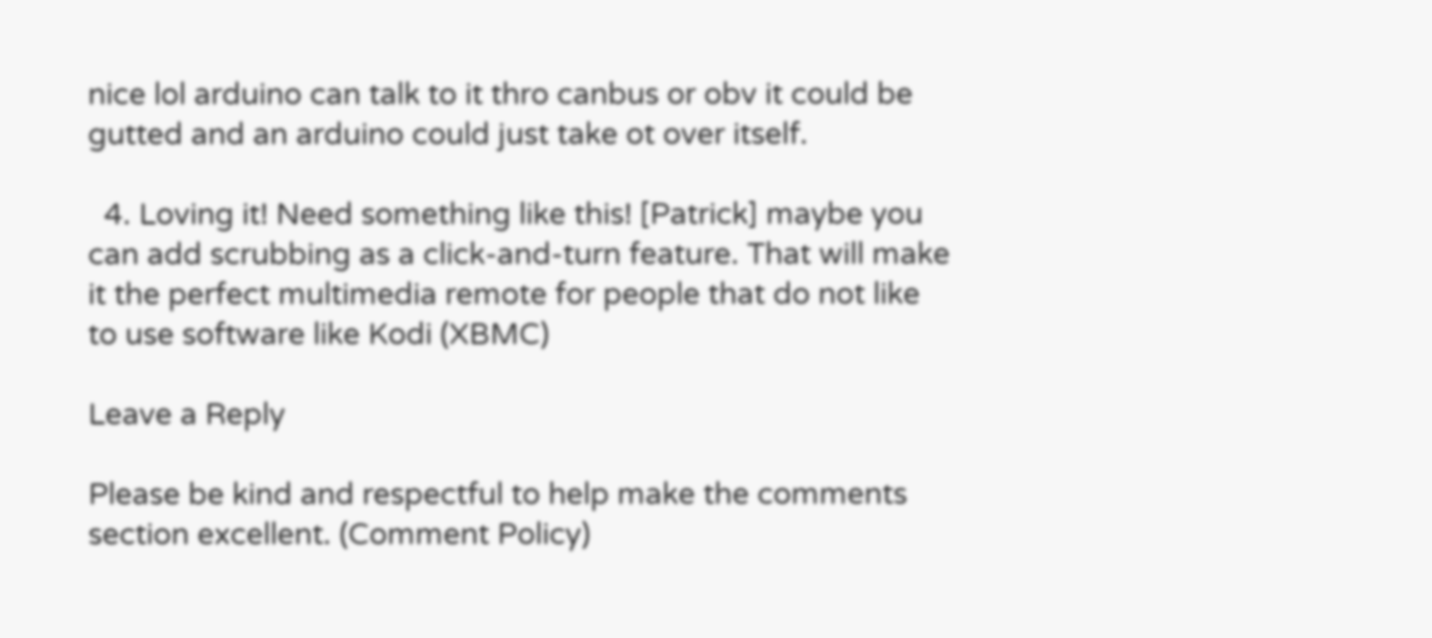nice lol arduino can talk to it thro canbus or obv it could be gutted and an arduino could just take ot over itself.

  4. Loving it! Need something like this! [Patrick] maybe you can add scrubbing as a click-and-turn feature. That will make it the perfect multimedia remote for people that do not like to use software like Kodi (XBMC)

Leave a Reply

Please be kind and respectful to help make the comments section excellent. (Comment Policy)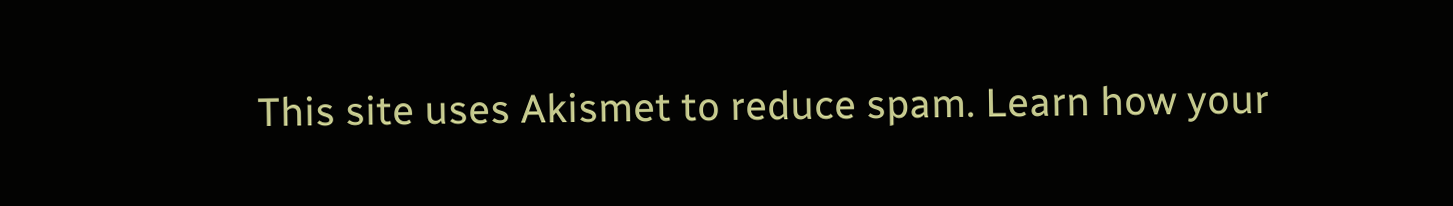This site uses Akismet to reduce spam. Learn how your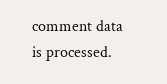comment data is processed.